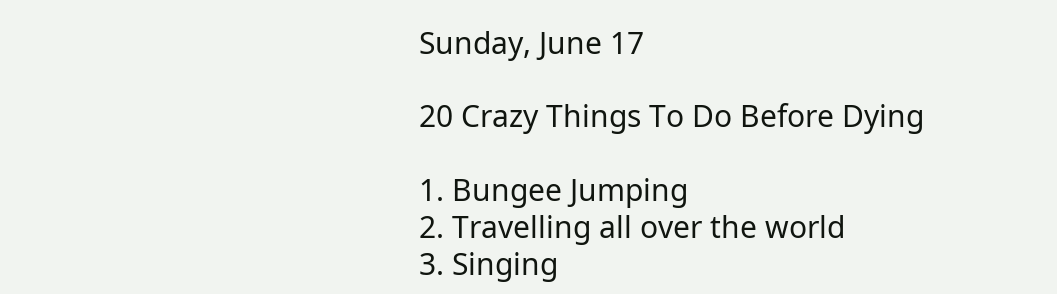Sunday, June 17

20 Crazy Things To Do Before Dying

1. Bungee Jumping
2. Travelling all over the world
3. Singing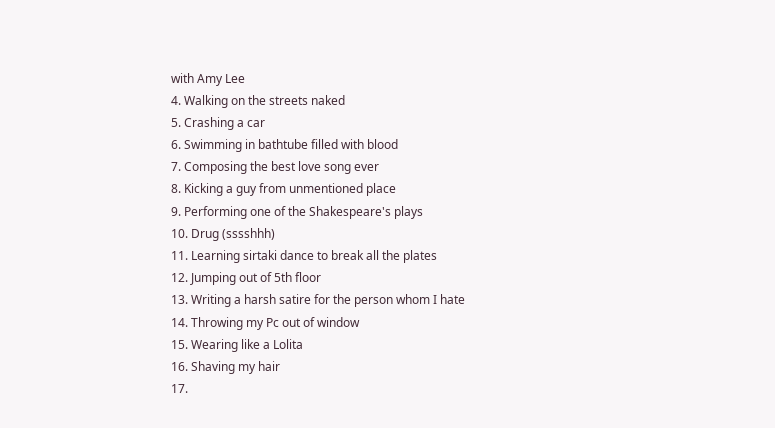with Amy Lee
4. Walking on the streets naked
5. Crashing a car
6. Swimming in bathtube filled with blood
7. Composing the best love song ever
8. Kicking a guy from unmentioned place
9. Performing one of the Shakespeare's plays
10. Drug (sssshhh)
11. Learning sirtaki dance to break all the plates
12. Jumping out of 5th floor
13. Writing a harsh satire for the person whom I hate
14. Throwing my Pc out of window
15. Wearing like a Lolita
16. Shaving my hair
17.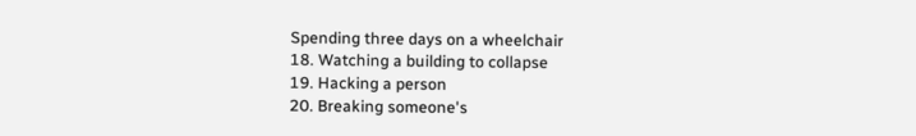Spending three days on a wheelchair
18. Watching a building to collapse
19. Hacking a person
20. Breaking someone's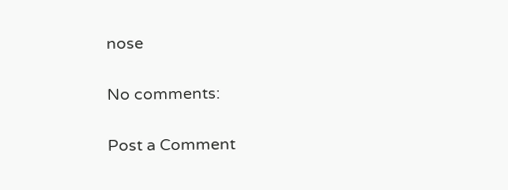nose

No comments:

Post a Comment